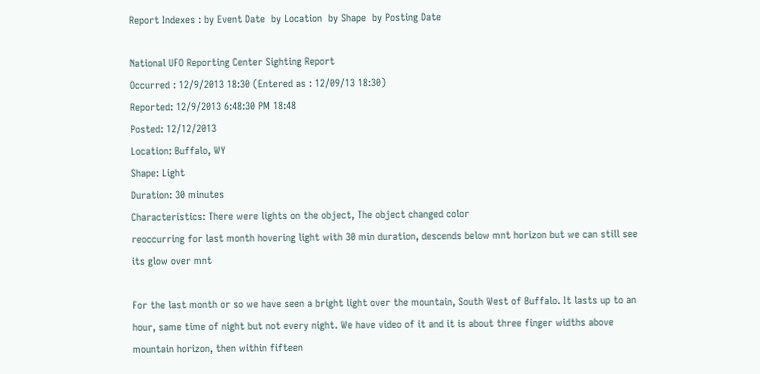Report Indexes : by Event Date  by Location  by Shape  by Posting Date

National UFO Reporting Center Sighting Report
Occurred : 12/9/2013 18:30 (Entered as : 12/09/13 18:30)
Reported: 12/9/2013 6:48:30 PM 18:48
Posted: 12/12/2013
Location: Buffalo, WY
Shape: Light
Duration: 30 minutes
Characteristics: There were lights on the object, The object changed color
reoccurring for last month hovering light with 30 min duration, descends below mnt horizon but we can still see its glow over mnt

For the last month or so we have seen a bright light over the mountain, South West of Buffalo. It lasts up to an hour, same time of night but not every night. We have video of it and it is about three finger widths above mountain horizon, then within fifteen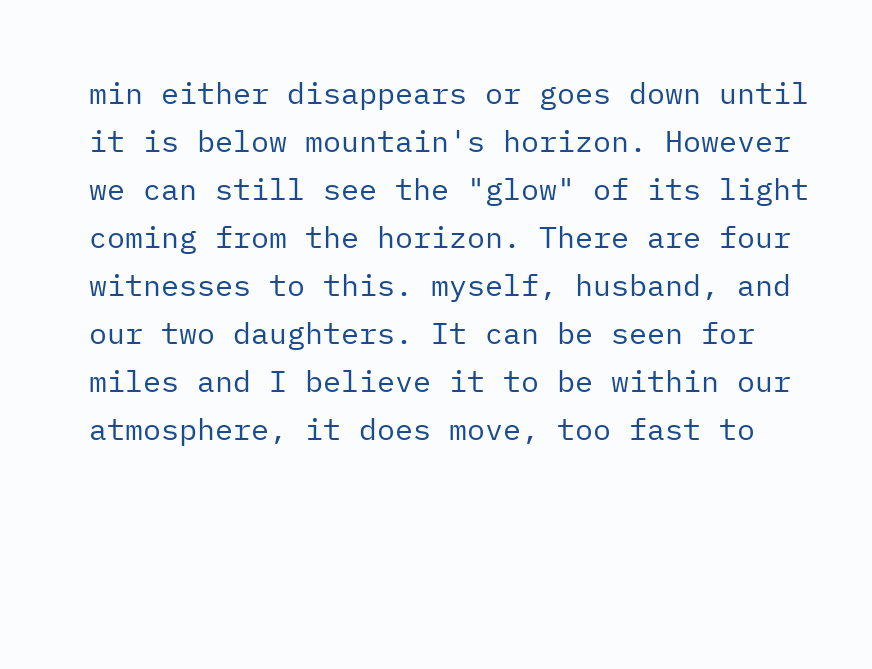min either disappears or goes down until it is below mountain's horizon. However we can still see the "glow" of its light coming from the horizon. There are four witnesses to this. myself, husband, and our two daughters. It can be seen for miles and I believe it to be within our atmosphere, it does move, too fast to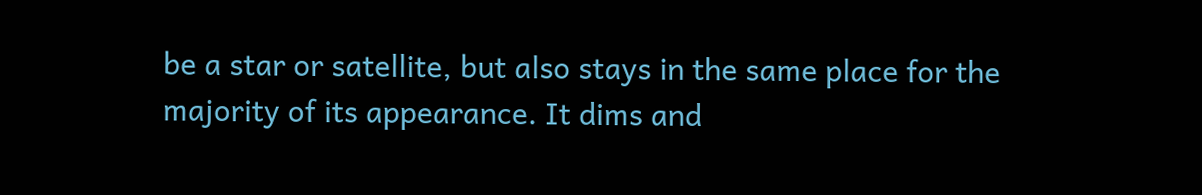be a star or satellite, but also stays in the same place for the majority of its appearance. It dims and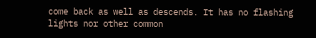come back as well as descends. It has no flashing lights nor other common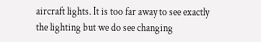aircraft lights. It is too far away to see exactly the lighting but we do see changing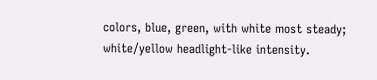colors, blue, green, with white most steady; white/yellow headlight-like intensity.